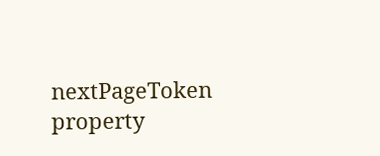nextPageToken property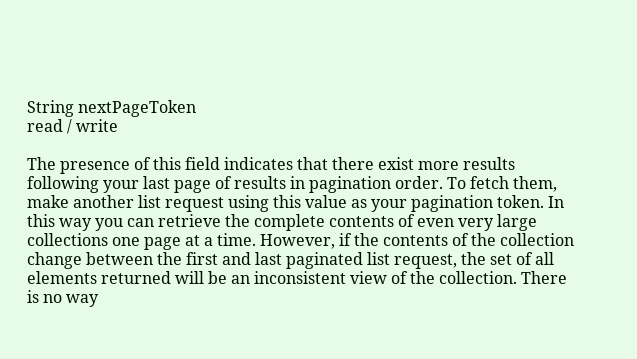String nextPageToken
read / write

The presence of this field indicates that there exist more results following your last page of results in pagination order. To fetch them, make another list request using this value as your pagination token. In this way you can retrieve the complete contents of even very large collections one page at a time. However, if the contents of the collection change between the first and last paginated list request, the set of all elements returned will be an inconsistent view of the collection. There is no way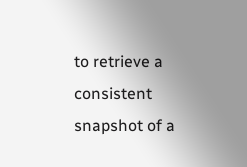to retrieve a consistent snapshot of a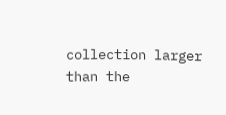collection larger than the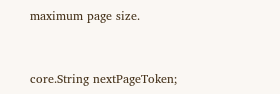maximum page size.


core.String nextPageToken;